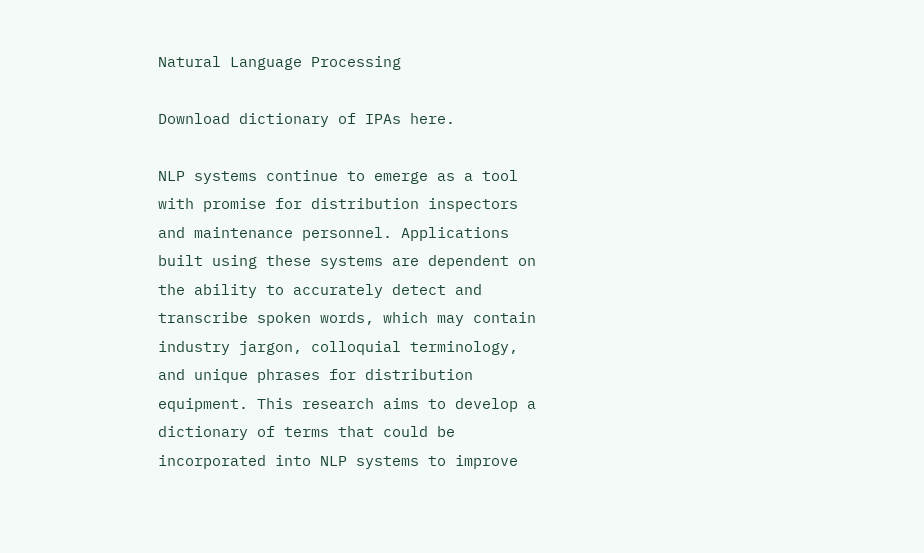Natural Language Processing

Download dictionary of IPAs here.

NLP systems continue to emerge as a tool with promise for distribution inspectors and maintenance personnel. Applications built using these systems are dependent on the ability to accurately detect and transcribe spoken words, which may contain industry jargon, colloquial terminology, and unique phrases for distribution equipment. This research aims to develop a dictionary of terms that could be incorporated into NLP systems to improve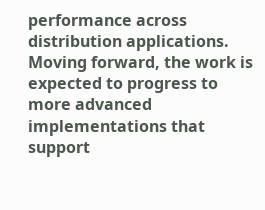performance across distribution applications. Moving forward, the work is expected to progress to more advanced implementations that support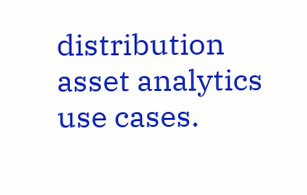distribution asset analytics use cases.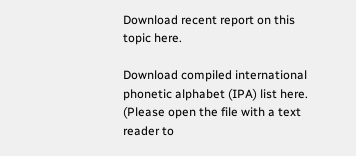Download recent report on this topic here.

Download compiled international phonetic alphabet (IPA) list here. (Please open the file with a text reader to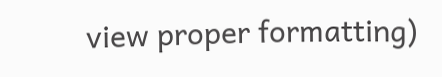view proper formatting)